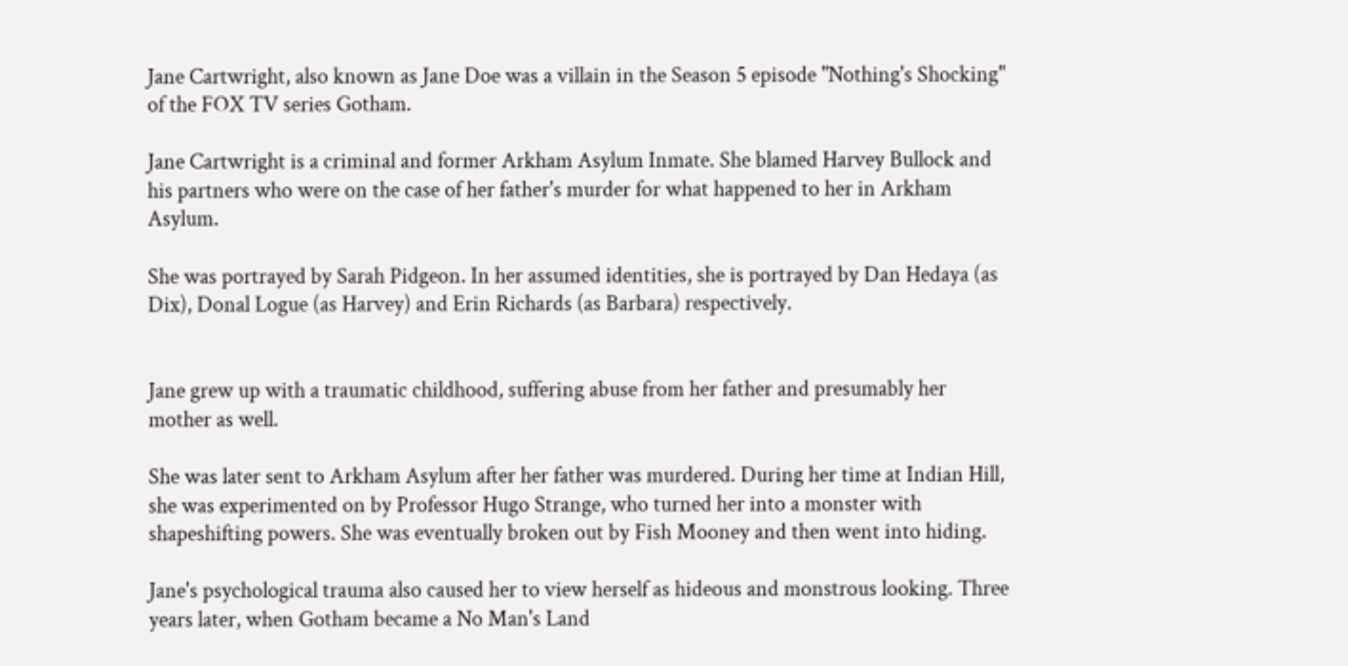Jane Cartwright, also known as Jane Doe was a villain in the Season 5 episode "Nothing's Shocking" of the FOX TV series Gotham.

Jane Cartwright is a criminal and former Arkham Asylum Inmate. She blamed Harvey Bullock and his partners who were on the case of her father's murder for what happened to her in Arkham Asylum.

She was portrayed by Sarah Pidgeon. In her assumed identities, she is portrayed by Dan Hedaya (as Dix), Donal Logue (as Harvey) and Erin Richards (as Barbara) respectively.


Jane grew up with a traumatic childhood, suffering abuse from her father and presumably her mother as well.

She was later sent to Arkham Asylum after her father was murdered. During her time at Indian Hill, she was experimented on by Professor Hugo Strange, who turned her into a monster with shapeshifting powers. She was eventually broken out by Fish Mooney and then went into hiding.

Jane's psychological trauma also caused her to view herself as hideous and monstrous looking. Three years later, when Gotham became a No Man's Land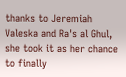thanks to Jeremiah Valeska and Ra's al Ghul, she took it as her chance to finally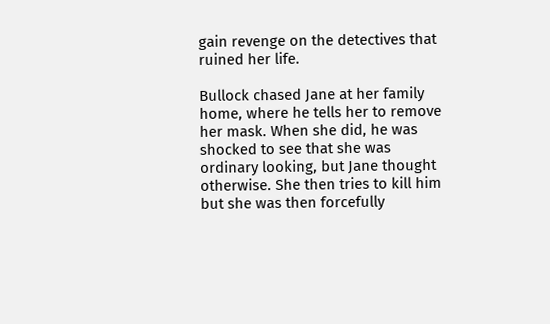gain revenge on the detectives that ruined her life.

Bullock chased Jane at her family home, where he tells her to remove her mask. When she did, he was shocked to see that she was ordinary looking, but Jane thought otherwise. She then tries to kill him but she was then forcefully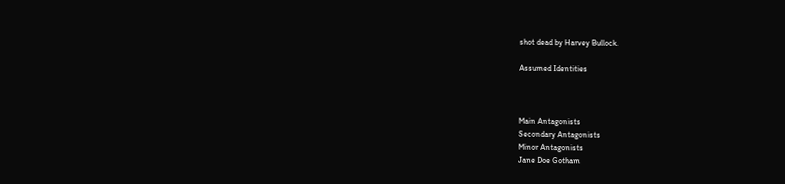shot dead by Harvey Bullock.

Assumed Identities



Main Antagonists
Secondary Antagonists
Minor Antagonists
Jane Doe Gotham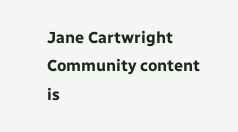Jane Cartwright
Community content is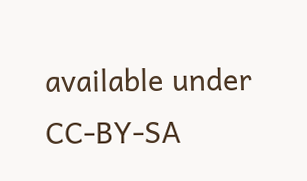available under CC-BY-SA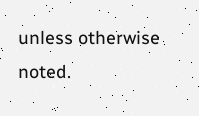unless otherwise noted.